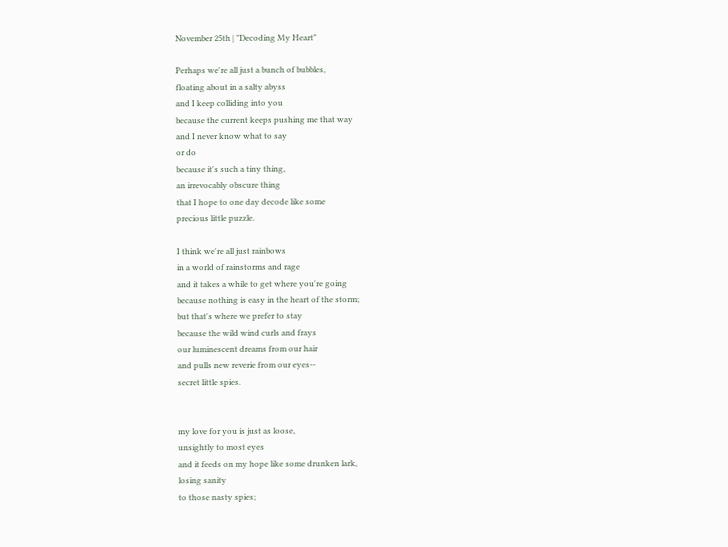November 25th | "Decoding My Heart"

Perhaps we're all just a bunch of bubbles,
floating about in a salty abyss
and I keep colliding into you
because the current keeps pushing me that way
and I never know what to say
or do
because it's such a tiny thing,
an irrevocably obscure thing
that I hope to one day decode like some
precious little puzzle.

I think we're all just rainbows
in a world of rainstorms and rage
and it takes a while to get where you're going
because nothing is easy in the heart of the storm;
but that's where we prefer to stay
because the wild wind curls and frays
our luminescent dreams from our hair
and pulls new reverie from our eyes--
secret little spies.


my love for you is just as loose,
unsightly to most eyes
and it feeds on my hope like some drunken lark,
losing sanity
to those nasty spies;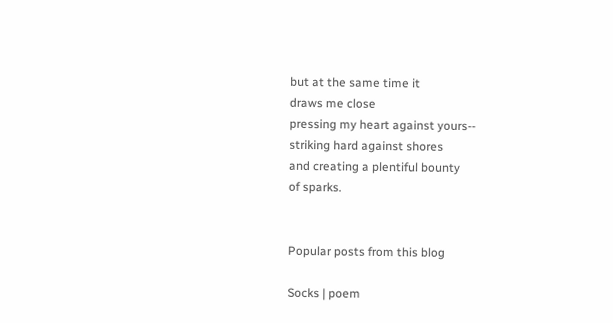but at the same time it
draws me close
pressing my heart against yours--
striking hard against shores
and creating a plentiful bounty
of sparks.


Popular posts from this blog

Socks | poem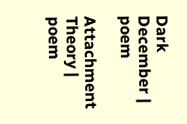Dark December | poem

Attachment Theory | poem